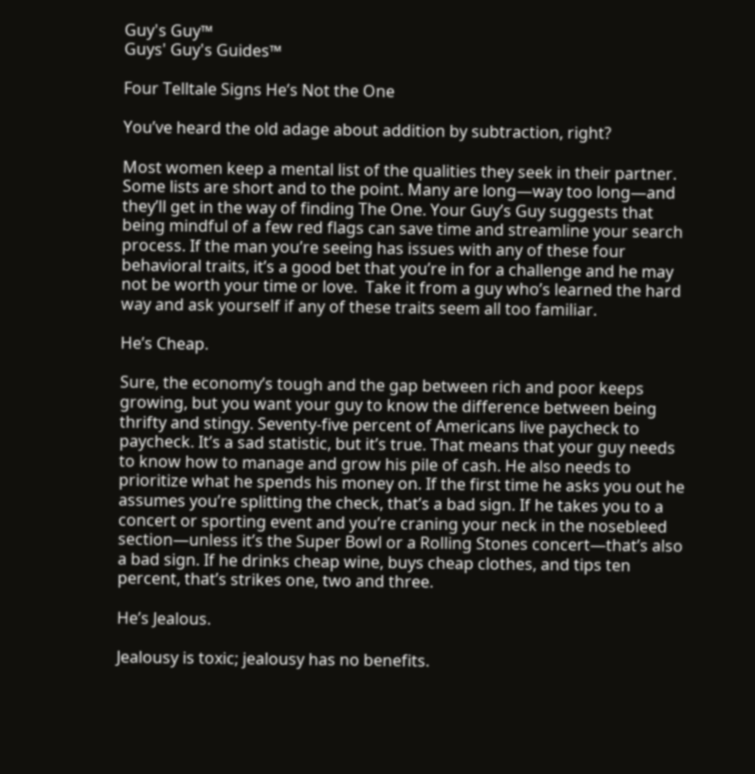Guy's Guy™
Guys' Guy's Guides™

Four Telltale Signs He’s Not the One

You’ve heard the old adage about addition by subtraction, right?

Most women keep a mental list of the qualities they seek in their partner. Some lists are short and to the point. Many are long—way too long—and they’ll get in the way of finding The One. Your Guy’s Guy suggests that being mindful of a few red flags can save time and streamline your search process. If the man you’re seeing has issues with any of these four behavioral traits, it’s a good bet that you’re in for a challenge and he may not be worth your time or love.  Take it from a guy who’s learned the hard way and ask yourself if any of these traits seem all too familiar.

He’s Cheap.

Sure, the economy’s tough and the gap between rich and poor keeps growing, but you want your guy to know the difference between being thrifty and stingy. Seventy-five percent of Americans live paycheck to paycheck. It’s a sad statistic, but it’s true. That means that your guy needs to know how to manage and grow his pile of cash. He also needs to prioritize what he spends his money on. If the first time he asks you out he assumes you’re splitting the check, that’s a bad sign. If he takes you to a concert or sporting event and you’re craning your neck in the nosebleed section—unless it’s the Super Bowl or a Rolling Stones concert—that’s also a bad sign. If he drinks cheap wine, buys cheap clothes, and tips ten percent, that’s strikes one, two and three.

He’s Jealous.

Jealousy is toxic; jealousy has no benefits.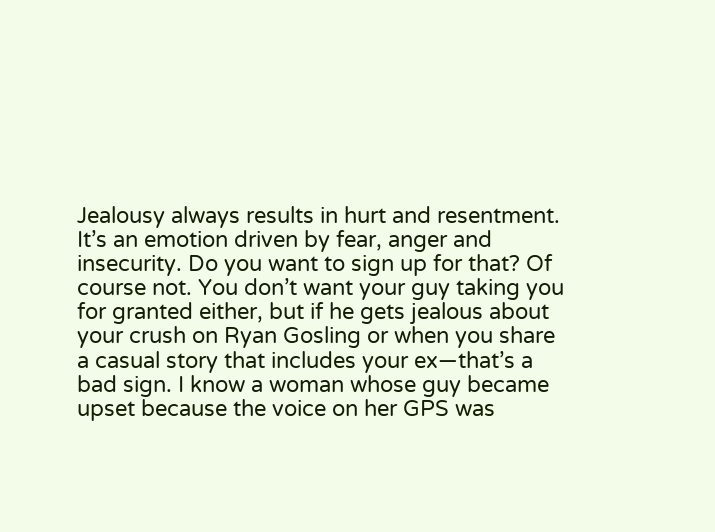Jealousy always results in hurt and resentment. It’s an emotion driven by fear, anger and insecurity. Do you want to sign up for that? Of course not. You don’t want your guy taking you for granted either, but if he gets jealous about your crush on Ryan Gosling or when you share a casual story that includes your ex—that’s a bad sign. I know a woman whose guy became upset because the voice on her GPS was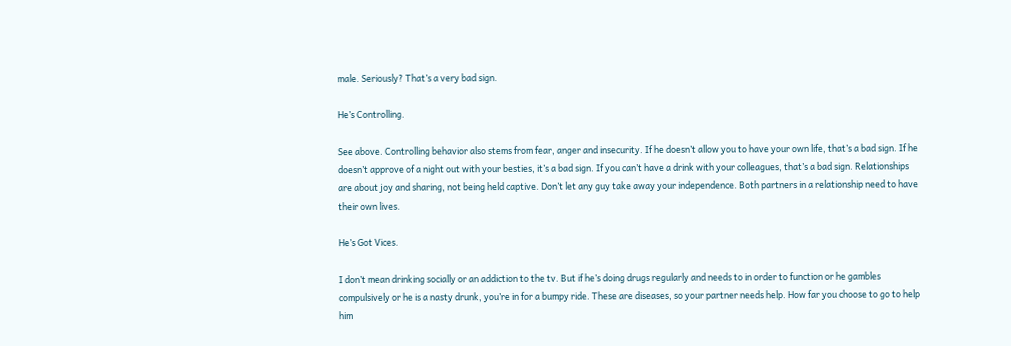male. Seriously? That’s a very bad sign.

He’s Controlling.

See above. Controlling behavior also stems from fear, anger and insecurity. If he doesn’t allow you to have your own life, that’s a bad sign. If he doesn’t approve of a night out with your besties, it’s a bad sign. If you can’t have a drink with your colleagues, that’s a bad sign. Relationships are about joy and sharing, not being held captive. Don’t let any guy take away your independence. Both partners in a relationship need to have their own lives.

He’s Got Vices.

I don’t mean drinking socially or an addiction to the tv. But if he’s doing drugs regularly and needs to in order to function or he gambles compulsively or he is a nasty drunk, you’re in for a bumpy ride. These are diseases, so your partner needs help. How far you choose to go to help him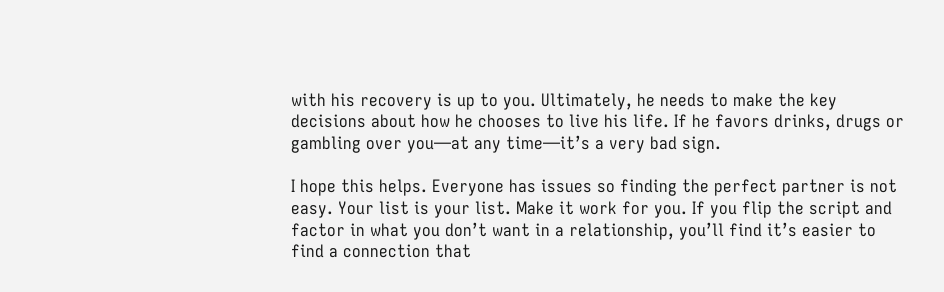with his recovery is up to you. Ultimately, he needs to make the key decisions about how he chooses to live his life. If he favors drinks, drugs or gambling over you—at any time—it’s a very bad sign.

I hope this helps. Everyone has issues so finding the perfect partner is not easy. Your list is your list. Make it work for you. If you flip the script and factor in what you don’t want in a relationship, you’ll find it’s easier to find a connection that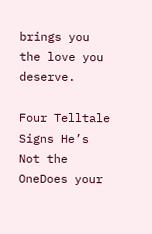brings you the love you deserve.

Four Telltale Signs He’s Not the OneDoes your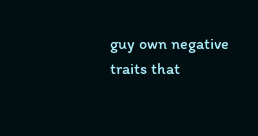guy own negative traits that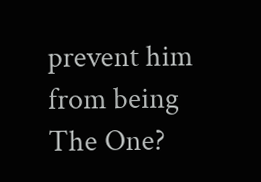prevent him from being The One?